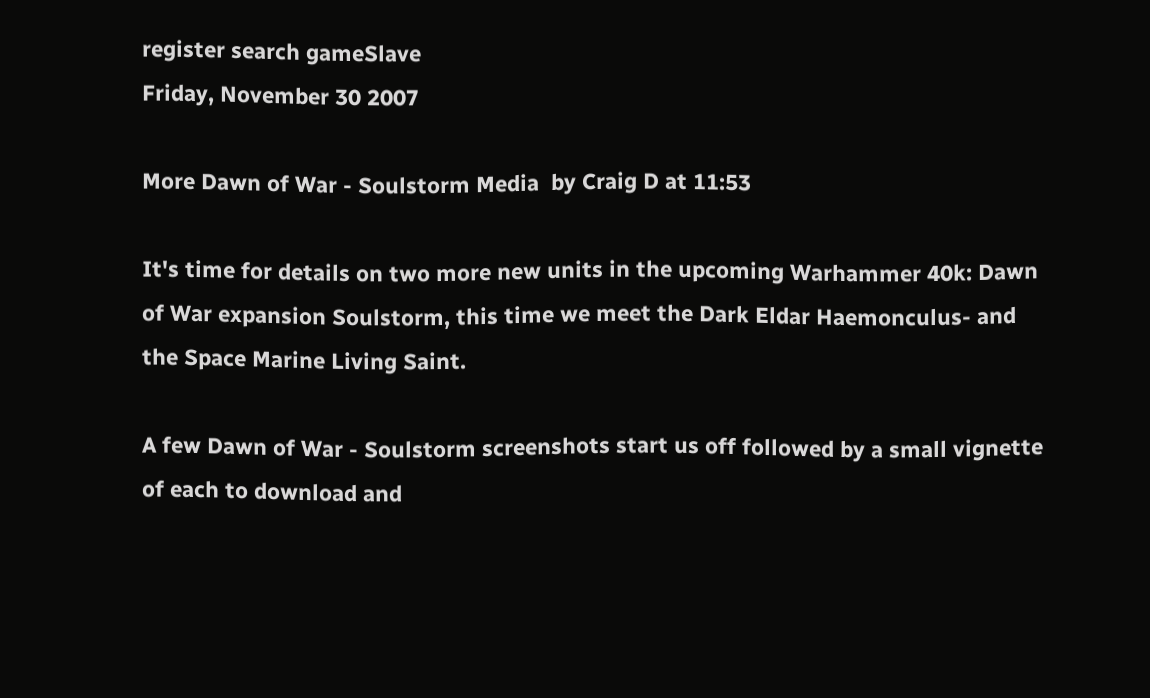register search gameSlave
Friday, November 30 2007

More Dawn of War - Soulstorm Media  by Craig D at 11:53

It's time for details on two more new units in the upcoming Warhammer 40k: Dawn of War expansion Soulstorm, this time we meet the Dark Eldar Haemonculus- and the Space Marine Living Saint.

A few Dawn of War - Soulstorm screenshots start us off followed by a small vignette of each to download and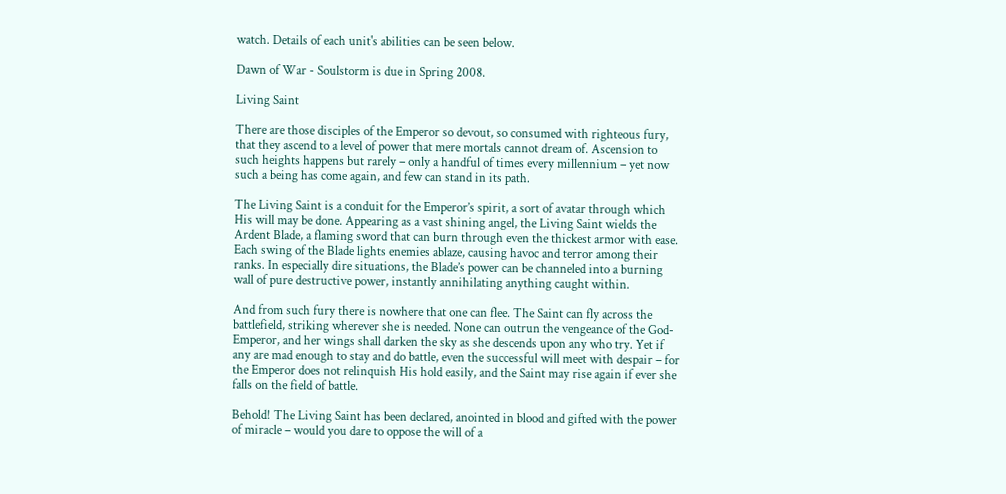watch. Details of each unit's abilities can be seen below.

Dawn of War - Soulstorm is due in Spring 2008.

Living Saint

There are those disciples of the Emperor so devout, so consumed with righteous fury, that they ascend to a level of power that mere mortals cannot dream of. Ascension to such heights happens but rarely – only a handful of times every millennium – yet now such a being has come again, and few can stand in its path.

The Living Saint is a conduit for the Emperor’s spirit, a sort of avatar through which His will may be done. Appearing as a vast shining angel, the Living Saint wields the Ardent Blade, a flaming sword that can burn through even the thickest armor with ease. Each swing of the Blade lights enemies ablaze, causing havoc and terror among their ranks. In especially dire situations, the Blade’s power can be channeled into a burning wall of pure destructive power, instantly annihilating anything caught within.

And from such fury there is nowhere that one can flee. The Saint can fly across the battlefield, striking wherever she is needed. None can outrun the vengeance of the God-Emperor, and her wings shall darken the sky as she descends upon any who try. Yet if any are mad enough to stay and do battle, even the successful will meet with despair – for the Emperor does not relinquish His hold easily, and the Saint may rise again if ever she falls on the field of battle.

Behold! The Living Saint has been declared, anointed in blood and gifted with the power of miracle – would you dare to oppose the will of a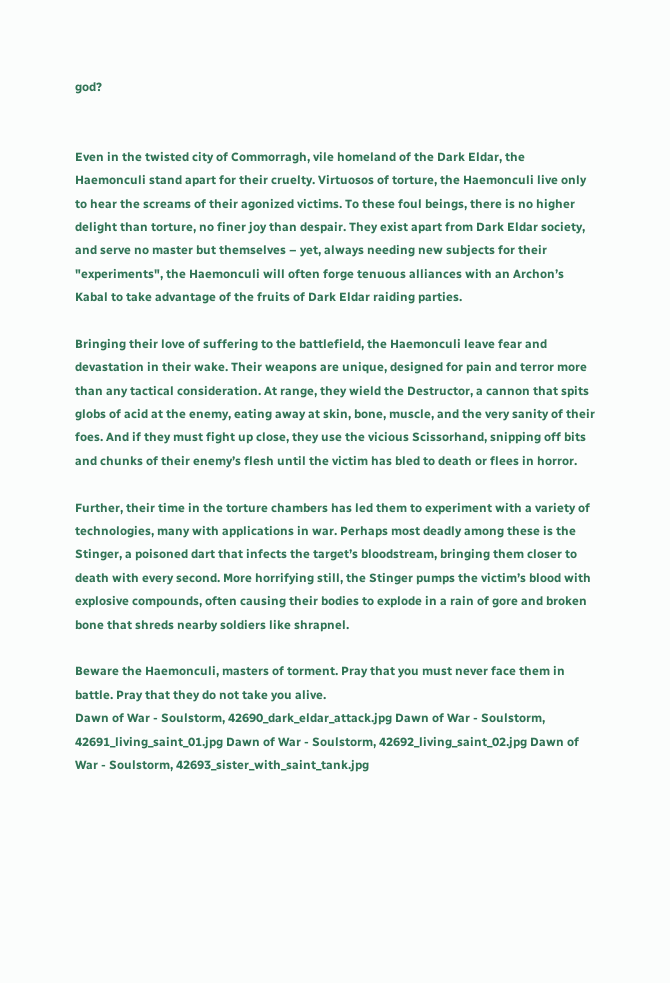god?


Even in the twisted city of Commorragh, vile homeland of the Dark Eldar, the Haemonculi stand apart for their cruelty. Virtuosos of torture, the Haemonculi live only to hear the screams of their agonized victims. To these foul beings, there is no higher delight than torture, no finer joy than despair. They exist apart from Dark Eldar society, and serve no master but themselves – yet, always needing new subjects for their "experiments", the Haemonculi will often forge tenuous alliances with an Archon’s Kabal to take advantage of the fruits of Dark Eldar raiding parties.

Bringing their love of suffering to the battlefield, the Haemonculi leave fear and devastation in their wake. Their weapons are unique, designed for pain and terror more than any tactical consideration. At range, they wield the Destructor, a cannon that spits globs of acid at the enemy, eating away at skin, bone, muscle, and the very sanity of their foes. And if they must fight up close, they use the vicious Scissorhand, snipping off bits and chunks of their enemy’s flesh until the victim has bled to death or flees in horror.

Further, their time in the torture chambers has led them to experiment with a variety of technologies, many with applications in war. Perhaps most deadly among these is the Stinger, a poisoned dart that infects the target’s bloodstream, bringing them closer to death with every second. More horrifying still, the Stinger pumps the victim’s blood with explosive compounds, often causing their bodies to explode in a rain of gore and broken bone that shreds nearby soldiers like shrapnel.

Beware the Haemonculi, masters of torment. Pray that you must never face them in battle. Pray that they do not take you alive.
Dawn of War - Soulstorm, 42690_dark_eldar_attack.jpg Dawn of War - Soulstorm, 42691_living_saint_01.jpg Dawn of War - Soulstorm, 42692_living_saint_02.jpg Dawn of War - Soulstorm, 42693_sister_with_saint_tank.jpg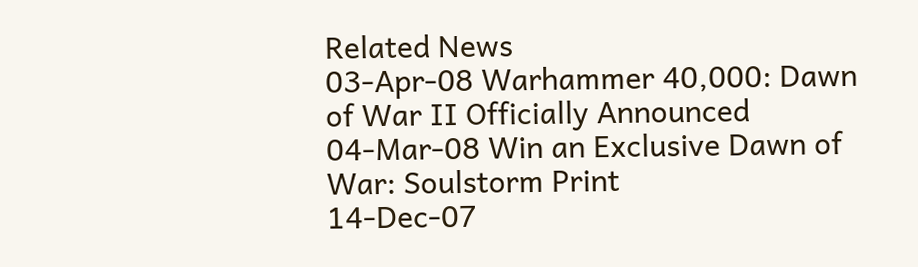Related News
03-Apr-08 Warhammer 40,000: Dawn of War II Officially Announced
04-Mar-08 Win an Exclusive Dawn of War: Soulstorm Print
14-Dec-07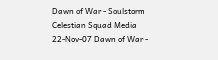Dawn of War - Soulstorm Celestian Squad Media
22-Nov-07 Dawn of War -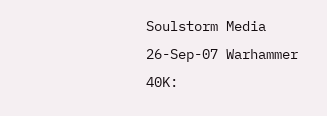Soulstorm Media
26-Sep-07 Warhammer 40K: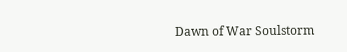Dawn of War Soulstorm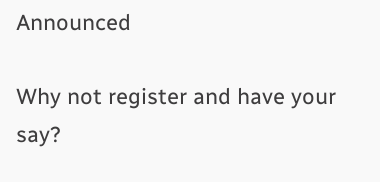Announced

Why not register and have your say?